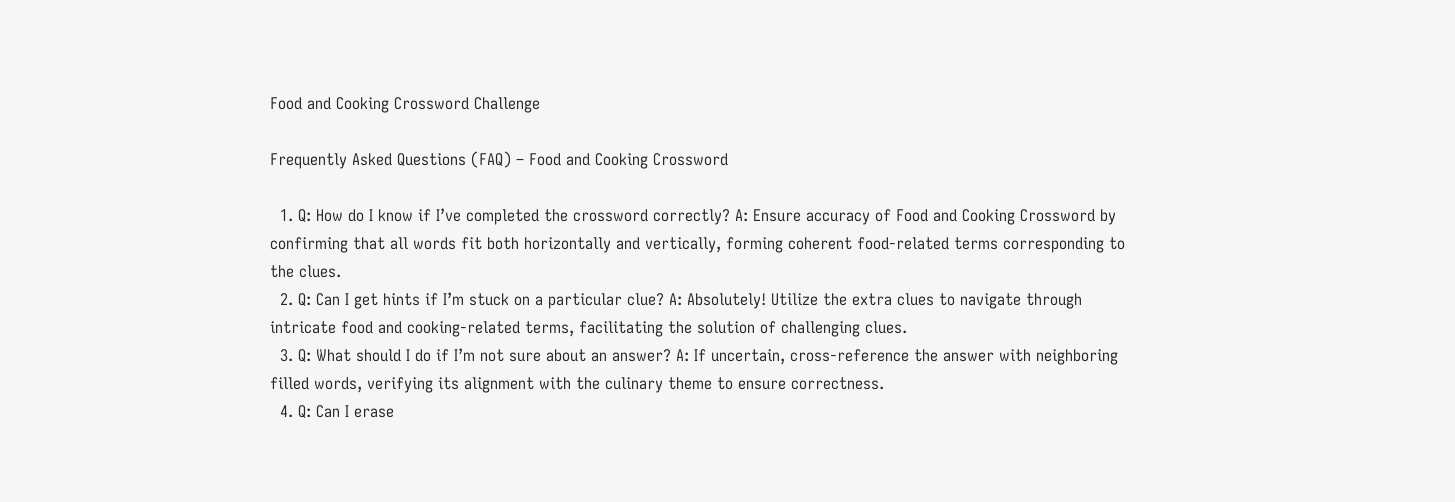Food and Cooking Crossword Challenge

Frequently Asked Questions (FAQ) – Food and Cooking Crossword

  1. Q: How do I know if I’ve completed the crossword correctly? A: Ensure accuracy of Food and Cooking Crossword by confirming that all words fit both horizontally and vertically, forming coherent food-related terms corresponding to the clues.
  2. Q: Can I get hints if I’m stuck on a particular clue? A: Absolutely! Utilize the extra clues to navigate through intricate food and cooking-related terms, facilitating the solution of challenging clues.
  3. Q: What should I do if I’m not sure about an answer? A: If uncertain, cross-reference the answer with neighboring filled words, verifying its alignment with the culinary theme to ensure correctness.
  4. Q: Can I erase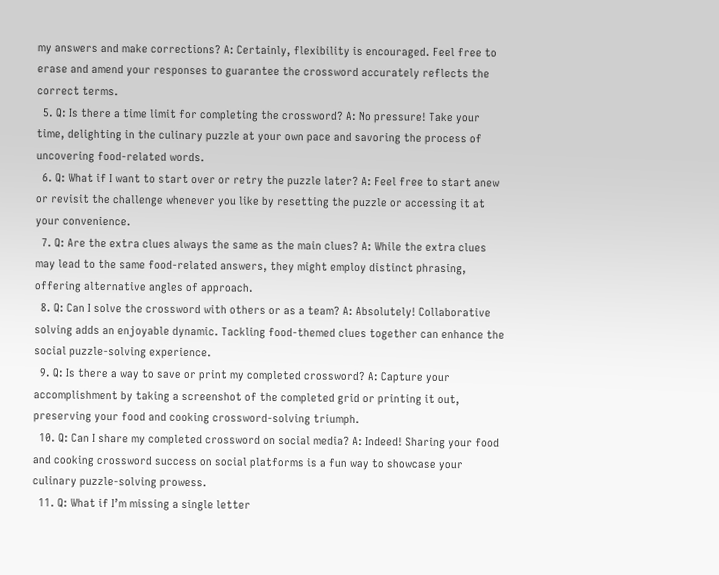my answers and make corrections? A: Certainly, flexibility is encouraged. Feel free to erase and amend your responses to guarantee the crossword accurately reflects the correct terms.
  5. Q: Is there a time limit for completing the crossword? A: No pressure! Take your time, delighting in the culinary puzzle at your own pace and savoring the process of uncovering food-related words.
  6. Q: What if I want to start over or retry the puzzle later? A: Feel free to start anew or revisit the challenge whenever you like by resetting the puzzle or accessing it at your convenience.
  7. Q: Are the extra clues always the same as the main clues? A: While the extra clues may lead to the same food-related answers, they might employ distinct phrasing, offering alternative angles of approach.
  8. Q: Can I solve the crossword with others or as a team? A: Absolutely! Collaborative solving adds an enjoyable dynamic. Tackling food-themed clues together can enhance the social puzzle-solving experience.
  9. Q: Is there a way to save or print my completed crossword? A: Capture your accomplishment by taking a screenshot of the completed grid or printing it out, preserving your food and cooking crossword-solving triumph.
  10. Q: Can I share my completed crossword on social media? A: Indeed! Sharing your food and cooking crossword success on social platforms is a fun way to showcase your culinary puzzle-solving prowess.
  11. Q: What if I’m missing a single letter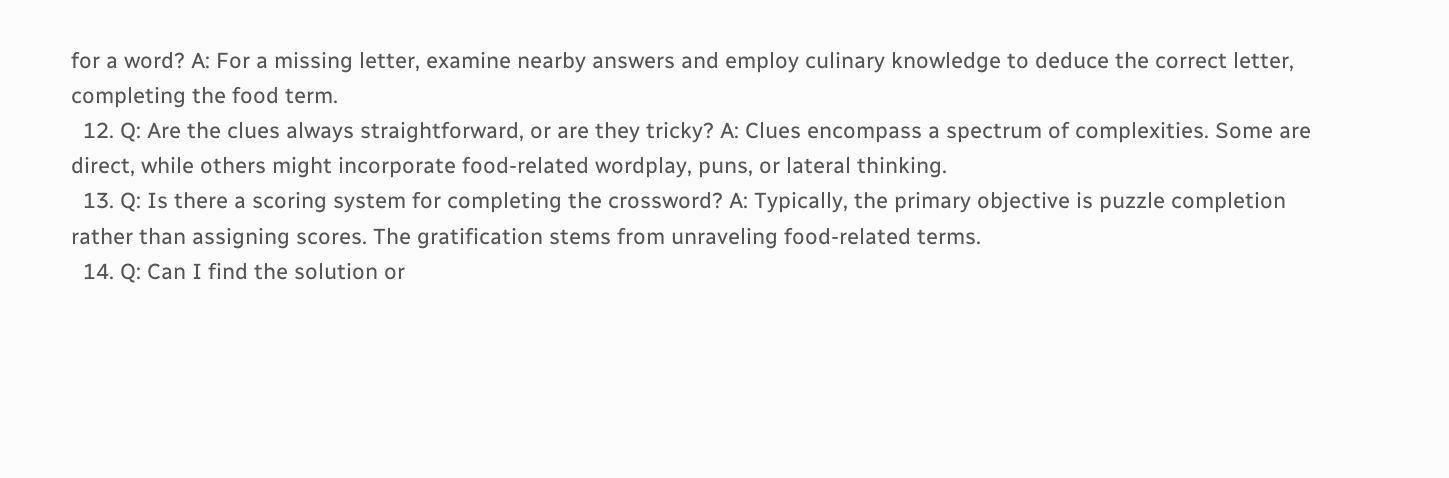for a word? A: For a missing letter, examine nearby answers and employ culinary knowledge to deduce the correct letter, completing the food term.
  12. Q: Are the clues always straightforward, or are they tricky? A: Clues encompass a spectrum of complexities. Some are direct, while others might incorporate food-related wordplay, puns, or lateral thinking.
  13. Q: Is there a scoring system for completing the crossword? A: Typically, the primary objective is puzzle completion rather than assigning scores. The gratification stems from unraveling food-related terms.
  14. Q: Can I find the solution or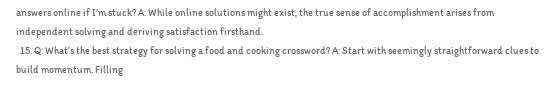answers online if I’m stuck? A: While online solutions might exist, the true sense of accomplishment arises from independent solving and deriving satisfaction firsthand.
  15. Q: What’s the best strategy for solving a food and cooking crossword? A: Start with seemingly straightforward clues to build momentum. Filling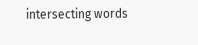intersecting words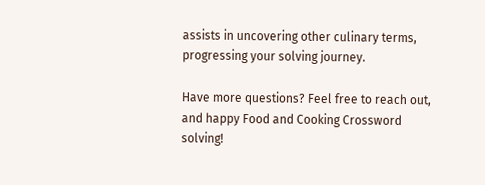assists in uncovering other culinary terms, progressing your solving journey.

Have more questions? Feel free to reach out, and happy Food and Cooking Crossword solving!